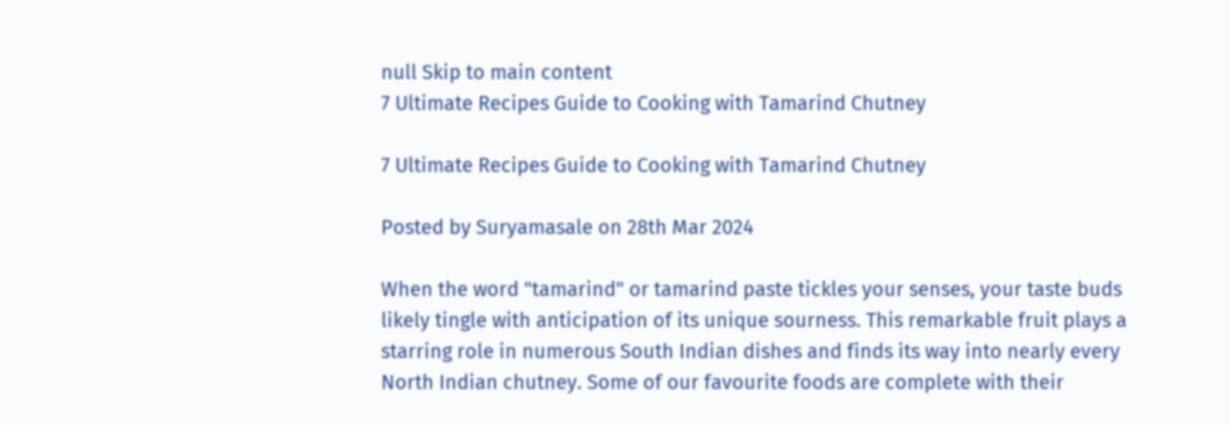null Skip to main content
7 Ultimate Recipes Guide to Cooking with Tamarind Chutney

7 Ultimate Recipes Guide to Cooking with Tamarind Chutney

Posted by Suryamasale on 28th Mar 2024

When the word "tamarind" or tamarind paste tickles your senses, your taste buds likely tingle with anticipation of its unique sourness. This remarkable fruit plays a starring role in numerous South Indian dishes and finds its way into nearly every North Indian chutney. Some of our favourite foods are complete with their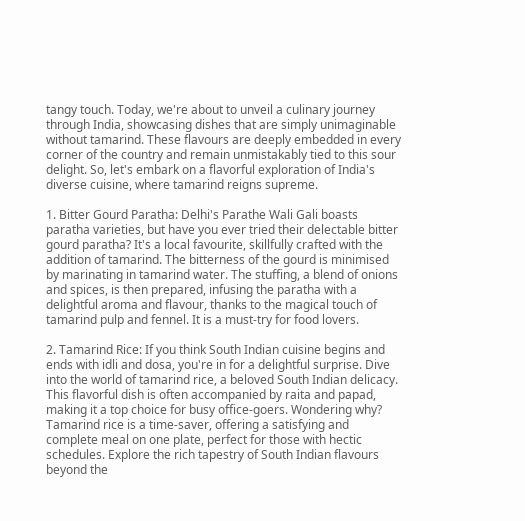tangy touch. Today, we're about to unveil a culinary journey through India, showcasing dishes that are simply unimaginable without tamarind. These flavours are deeply embedded in every corner of the country and remain unmistakably tied to this sour delight. So, let's embark on a flavorful exploration of India's diverse cuisine, where tamarind reigns supreme.

1. Bitter Gourd Paratha: Delhi's Parathe Wali Gali boasts paratha varieties, but have you ever tried their delectable bitter gourd paratha? It's a local favourite, skillfully crafted with the addition of tamarind. The bitterness of the gourd is minimised by marinating in tamarind water. The stuffing, a blend of onions and spices, is then prepared, infusing the paratha with a delightful aroma and flavour, thanks to the magical touch of tamarind pulp and fennel. It is a must-try for food lovers.

2. Tamarind Rice: If you think South Indian cuisine begins and ends with idli and dosa, you're in for a delightful surprise. Dive into the world of tamarind rice, a beloved South Indian delicacy. This flavorful dish is often accompanied by raita and papad, making it a top choice for busy office-goers. Wondering why? Tamarind rice is a time-saver, offering a satisfying and complete meal on one plate, perfect for those with hectic schedules. Explore the rich tapestry of South Indian flavours beyond the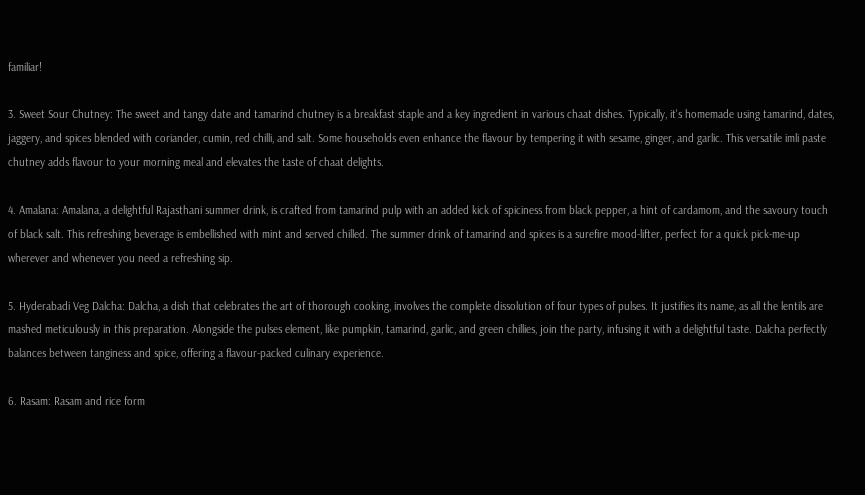familiar!

3. Sweet Sour Chutney: The sweet and tangy date and tamarind chutney is a breakfast staple and a key ingredient in various chaat dishes. Typically, it's homemade using tamarind, dates, jaggery, and spices blended with coriander, cumin, red chilli, and salt. Some households even enhance the flavour by tempering it with sesame, ginger, and garlic. This versatile imli paste chutney adds flavour to your morning meal and elevates the taste of chaat delights.

4. Amalana: Amalana, a delightful Rajasthani summer drink, is crafted from tamarind pulp with an added kick of spiciness from black pepper, a hint of cardamom, and the savoury touch of black salt. This refreshing beverage is embellished with mint and served chilled. The summer drink of tamarind and spices is a surefire mood-lifter, perfect for a quick pick-me-up wherever and whenever you need a refreshing sip.

5. Hyderabadi Veg Dalcha: Dalcha, a dish that celebrates the art of thorough cooking, involves the complete dissolution of four types of pulses. It justifies its name, as all the lentils are mashed meticulously in this preparation. Alongside the pulses element, like pumpkin, tamarind, garlic, and green chillies, join the party, infusing it with a delightful taste. Dalcha perfectly balances between tanginess and spice, offering a flavour-packed culinary experience.

6. Rasam: Rasam and rice form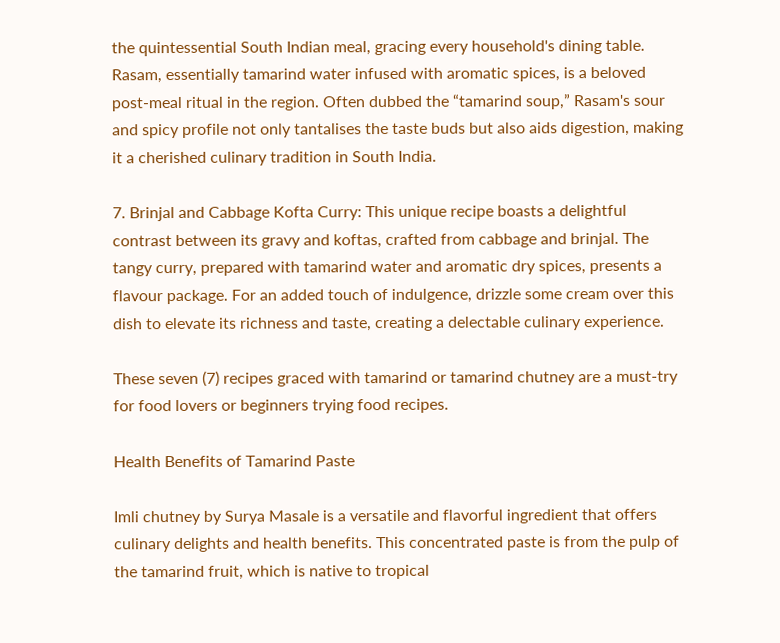the quintessential South Indian meal, gracing every household's dining table. Rasam, essentially tamarind water infused with aromatic spices, is a beloved post-meal ritual in the region. Often dubbed the “tamarind soup,” Rasam's sour and spicy profile not only tantalises the taste buds but also aids digestion, making it a cherished culinary tradition in South India.

7. Brinjal and Cabbage Kofta Curry: This unique recipe boasts a delightful contrast between its gravy and koftas, crafted from cabbage and brinjal. The tangy curry, prepared with tamarind water and aromatic dry spices, presents a flavour package. For an added touch of indulgence, drizzle some cream over this dish to elevate its richness and taste, creating a delectable culinary experience.

These seven (7) recipes graced with tamarind or tamarind chutney are a must-try for food lovers or beginners trying food recipes.

Health Benefits of Tamarind Paste

Imli chutney by Surya Masale is a versatile and flavorful ingredient that offers culinary delights and health benefits. This concentrated paste is from the pulp of the tamarind fruit, which is native to tropical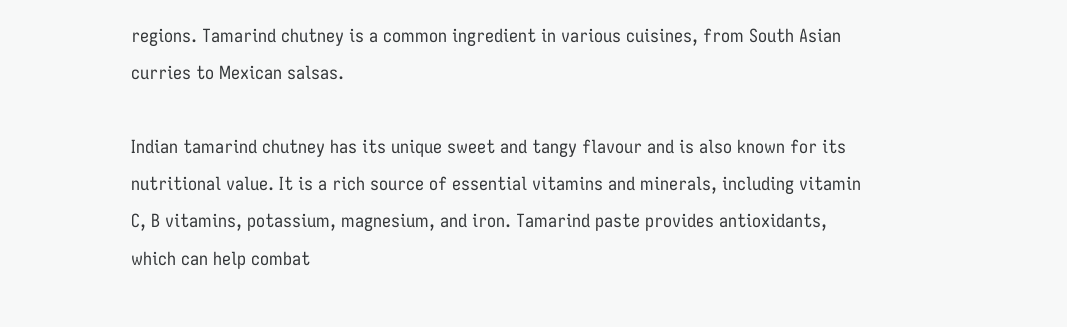regions. Tamarind chutney is a common ingredient in various cuisines, from South Asian curries to Mexican salsas.

Indian tamarind chutney has its unique sweet and tangy flavour and is also known for its nutritional value. It is a rich source of essential vitamins and minerals, including vitamin C, B vitamins, potassium, magnesium, and iron. Tamarind paste provides antioxidants, which can help combat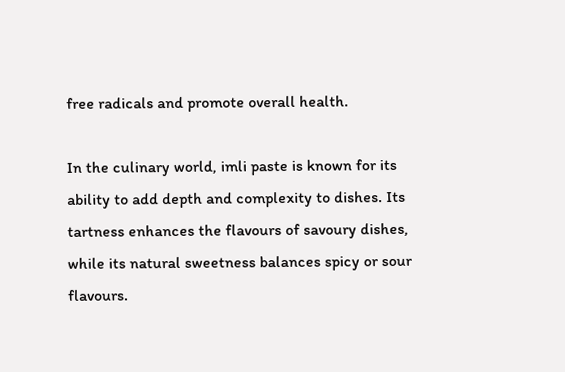free radicals and promote overall health.

In the culinary world, imli paste is known for its ability to add depth and complexity to dishes. Its tartness enhances the flavours of savoury dishes, while its natural sweetness balances spicy or sour flavours.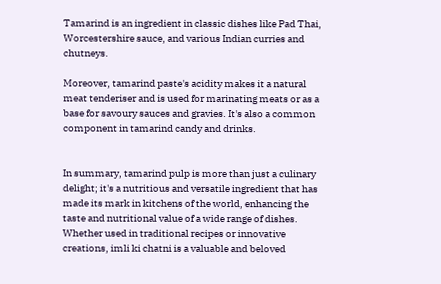Tamarind is an ingredient in classic dishes like Pad Thai, Worcestershire sauce, and various Indian curries and chutneys.

Moreover, tamarind paste's acidity makes it a natural meat tenderiser and is used for marinating meats or as a base for savoury sauces and gravies. It's also a common component in tamarind candy and drinks.


In summary, tamarind pulp is more than just a culinary delight; it's a nutritious and versatile ingredient that has made its mark in kitchens of the world, enhancing the taste and nutritional value of a wide range of dishes. Whether used in traditional recipes or innovative creations, imli ki chatni is a valuable and beloved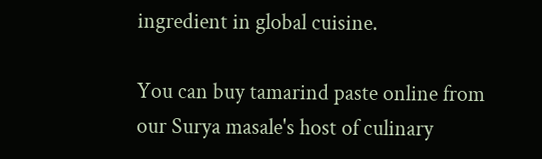ingredient in global cuisine.

You can buy tamarind paste online from our Surya masale's host of culinary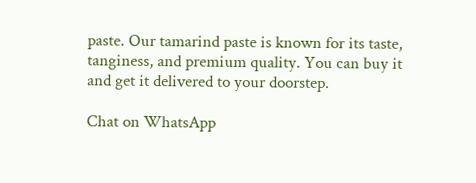paste. Our tamarind paste is known for its taste, tanginess, and premium quality. You can buy it and get it delivered to your doorstep.

Chat on WhatsApp